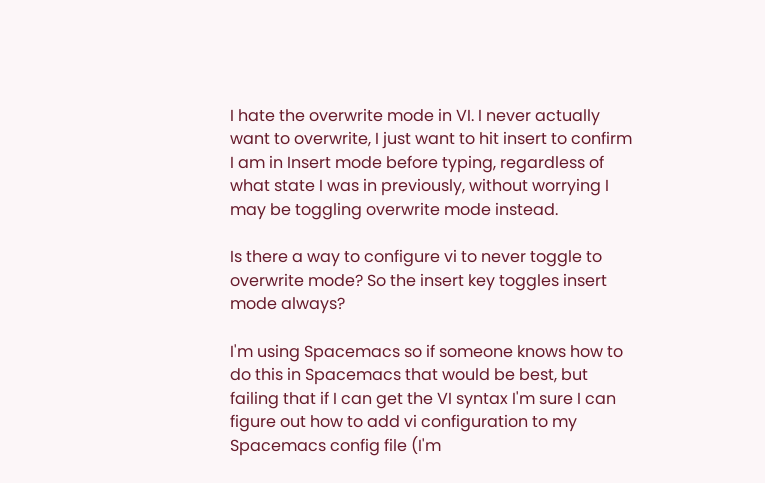I hate the overwrite mode in VI. I never actually want to overwrite, I just want to hit insert to confirm I am in Insert mode before typing, regardless of what state I was in previously, without worrying I may be toggling overwrite mode instead.

Is there a way to configure vi to never toggle to overwrite mode? So the insert key toggles insert mode always?

I'm using Spacemacs so if someone knows how to do this in Spacemacs that would be best, but failing that if I can get the VI syntax I'm sure I can figure out how to add vi configuration to my Spacemacs config file (I'm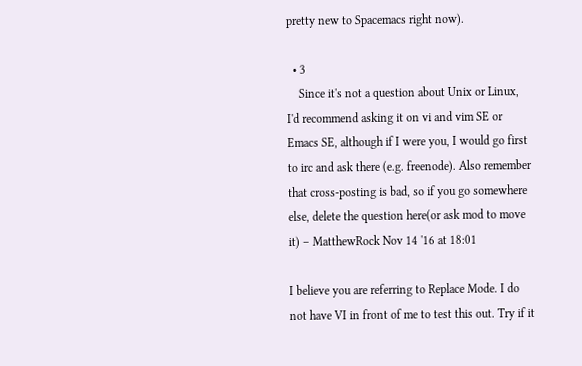pretty new to Spacemacs right now).

  • 3
    Since it's not a question about Unix or Linux, I'd recommend asking it on vi and vim SE or Emacs SE, although if I were you, I would go first to irc and ask there (e.g. freenode). Also remember that cross-posting is bad, so if you go somewhere else, delete the question here(or ask mod to move it) – MatthewRock Nov 14 '16 at 18:01

I believe you are referring to Replace Mode. I do not have VI in front of me to test this out. Try if it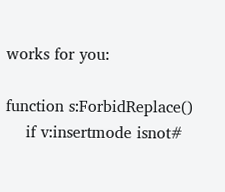works for you:

function s:ForbidReplace()
    if v:insertmode isnot#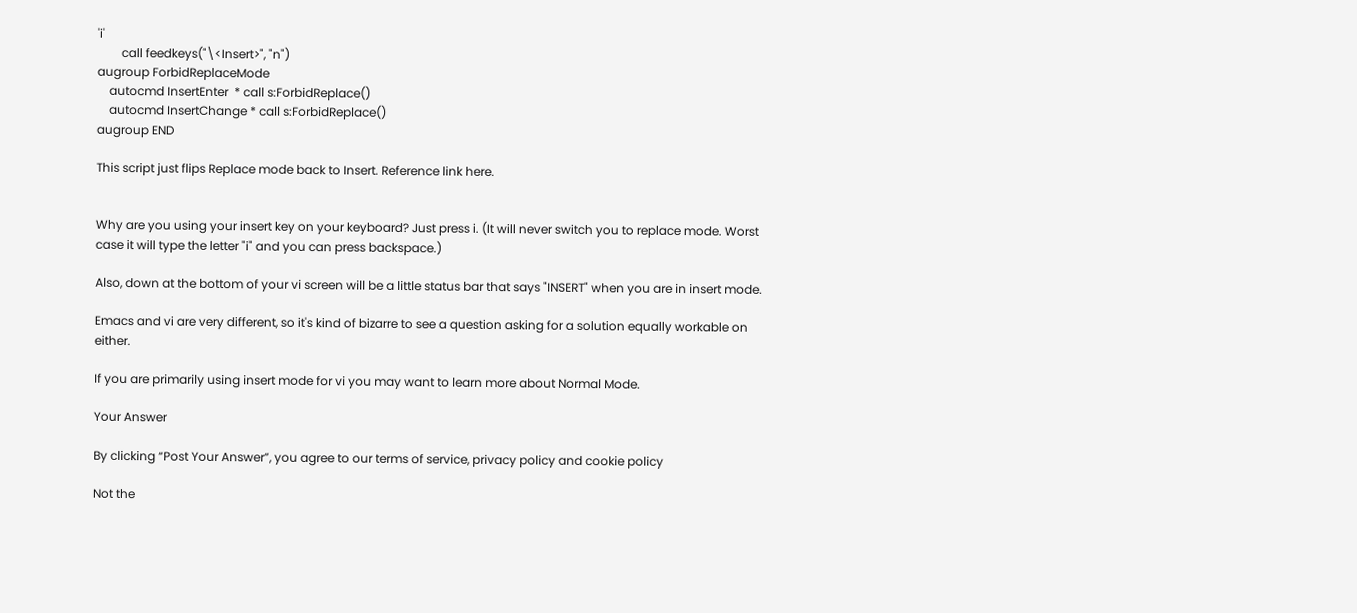'i'
        call feedkeys("\<Insert>", "n")
augroup ForbidReplaceMode
    autocmd InsertEnter  * call s:ForbidReplace()
    autocmd InsertChange * call s:ForbidReplace()
augroup END

This script just flips Replace mode back to Insert. Reference link here.


Why are you using your insert key on your keyboard? Just press i. (It will never switch you to replace mode. Worst case it will type the letter "i" and you can press backspace.)

Also, down at the bottom of your vi screen will be a little status bar that says "INSERT" when you are in insert mode.

Emacs and vi are very different, so it's kind of bizarre to see a question asking for a solution equally workable on either.

If you are primarily using insert mode for vi you may want to learn more about Normal Mode.

Your Answer

By clicking “Post Your Answer”, you agree to our terms of service, privacy policy and cookie policy

Not the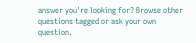answer you're looking for? Browse other questions tagged or ask your own question.